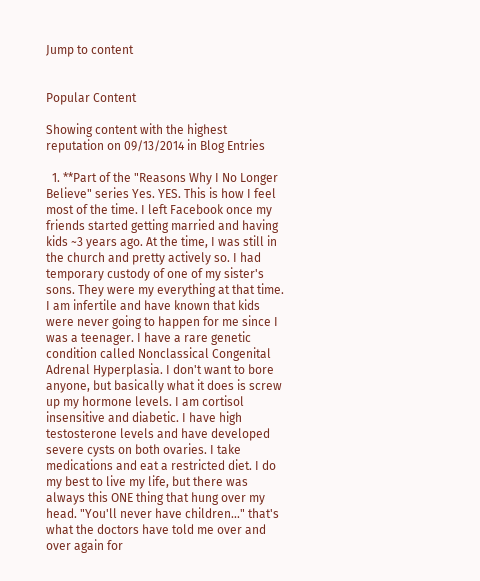Jump to content


Popular Content

Showing content with the highest reputation on 09/13/2014 in Blog Entries

  1. **Part of the "Reasons Why I No Longer Believe" series Yes. YES. This is how I feel most of the time. I left Facebook once my friends started getting married and having kids ~3 years ago. At the time, I was still in the church and pretty actively so. I had temporary custody of one of my sister's sons. They were my everything at that time. I am infertile and have known that kids were never going to happen for me since I was a teenager. I have a rare genetic condition called Nonclassical Congenital Adrenal Hyperplasia. I don't want to bore anyone, but basically what it does is screw up my hormone levels. I am cortisol insensitive and diabetic. I have high testosterone levels and have developed severe cysts on both ovaries. I take medications and eat a restricted diet. I do my best to live my life, but there was always this ONE thing that hung over my head. "You'll never have children..." that's what the doctors have told me over and over again for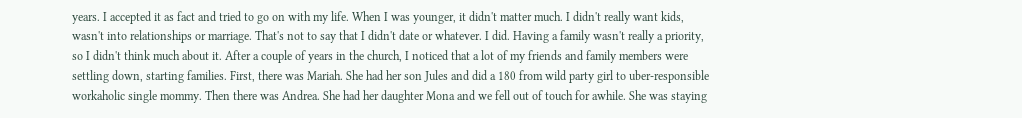years. I accepted it as fact and tried to go on with my life. When I was younger, it didn't matter much. I didn't really want kids, wasn't into relationships or marriage. That's not to say that I didn't date or whatever. I did. Having a family wasn't really a priority, so I didn't think much about it. After a couple of years in the church, I noticed that a lot of my friends and family members were settling down, starting families. First, there was Mariah. She had her son Jules and did a 180 from wild party girl to uber-responsible workaholic single mommy. Then there was Andrea. She had her daughter Mona and we fell out of touch for awhile. She was staying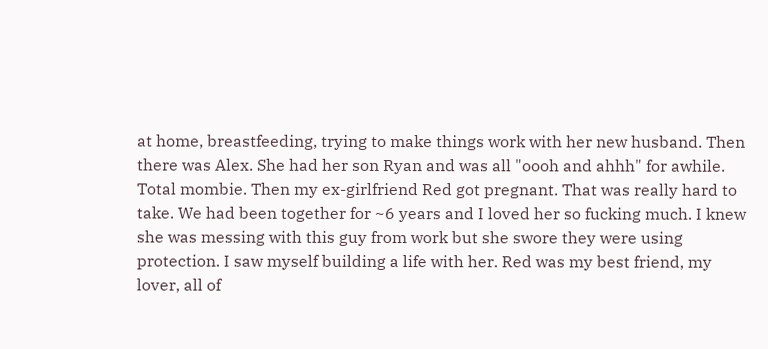at home, breastfeeding, trying to make things work with her new husband. Then there was Alex. She had her son Ryan and was all "oooh and ahhh" for awhile. Total mombie. Then my ex-girlfriend Red got pregnant. That was really hard to take. We had been together for ~6 years and I loved her so fucking much. I knew she was messing with this guy from work but she swore they were using protection. I saw myself building a life with her. Red was my best friend, my lover, all of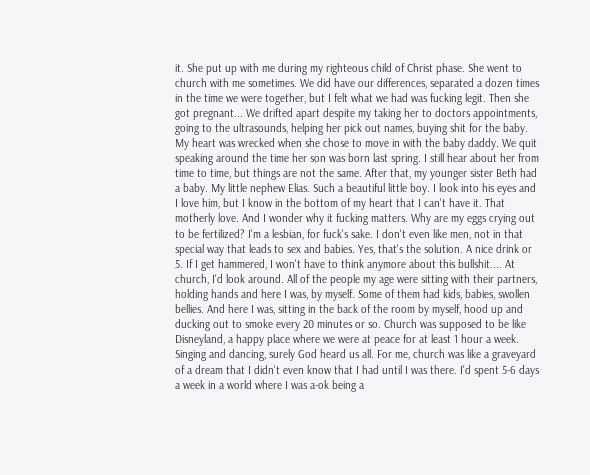it. She put up with me during my righteous child of Christ phase. She went to church with me sometimes. We did have our differences, separated a dozen times in the time we were together, but I felt what we had was fucking legit. Then she got pregnant... We drifted apart despite my taking her to doctors appointments, going to the ultrasounds, helping her pick out names, buying shit for the baby. My heart was wrecked when she chose to move in with the baby daddy. We quit speaking around the time her son was born last spring. I still hear about her from time to time, but things are not the same. After that, my younger sister Beth had a baby. My little nephew Elias. Such a beautiful little boy. I look into his eyes and I love him, but I know in the bottom of my heart that I can't have it. That motherly love. And I wonder why it fucking matters. Why are my eggs crying out to be fertilized? I'm a lesbian, for fuck's sake. I don't even like men, not in that special way that leads to sex and babies. Yes, that's the solution. A nice drink or 5. If I get hammered, I won't have to think anymore about this bullshit.... At church, I'd look around. All of the people my age were sitting with their partners, holding hands and here I was, by myself. Some of them had kids, babies, swollen bellies. And here I was, sitting in the back of the room by myself, hood up and ducking out to smoke every 20 minutes or so. Church was supposed to be like Disneyland, a happy place where we were at peace for at least 1 hour a week. Singing and dancing, surely God heard us all. For me, church was like a graveyard of a dream that I didn't even know that I had until I was there. I'd spent 5-6 days a week in a world where I was a-ok being a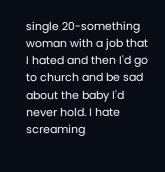single 20-something woman with a job that I hated and then I'd go to church and be sad about the baby I'd never hold. I hate screaming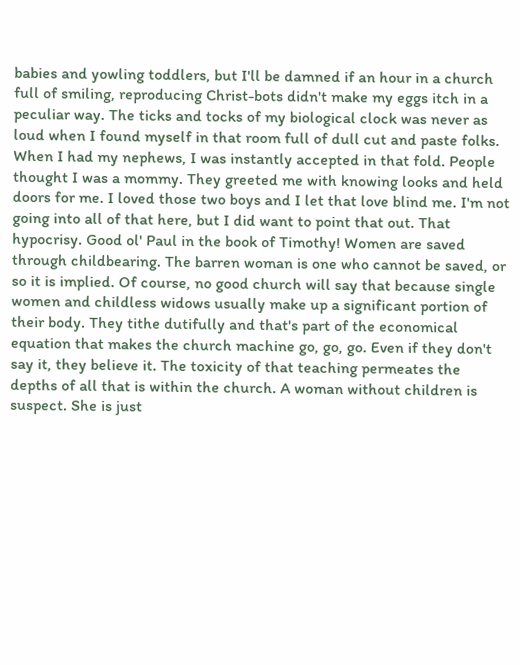babies and yowling toddlers, but I'll be damned if an hour in a church full of smiling, reproducing Christ-bots didn't make my eggs itch in a peculiar way. The ticks and tocks of my biological clock was never as loud when I found myself in that room full of dull cut and paste folks. When I had my nephews, I was instantly accepted in that fold. People thought I was a mommy. They greeted me with knowing looks and held doors for me. I loved those two boys and I let that love blind me. I'm not going into all of that here, but I did want to point that out. That hypocrisy. Good ol' Paul in the book of Timothy! Women are saved through childbearing. The barren woman is one who cannot be saved, or so it is implied. Of course, no good church will say that because single women and childless widows usually make up a significant portion of their body. They tithe dutifully and that's part of the economical equation that makes the church machine go, go, go. Even if they don't say it, they believe it. The toxicity of that teaching permeates the depths of all that is within the church. A woman without children is suspect. She is just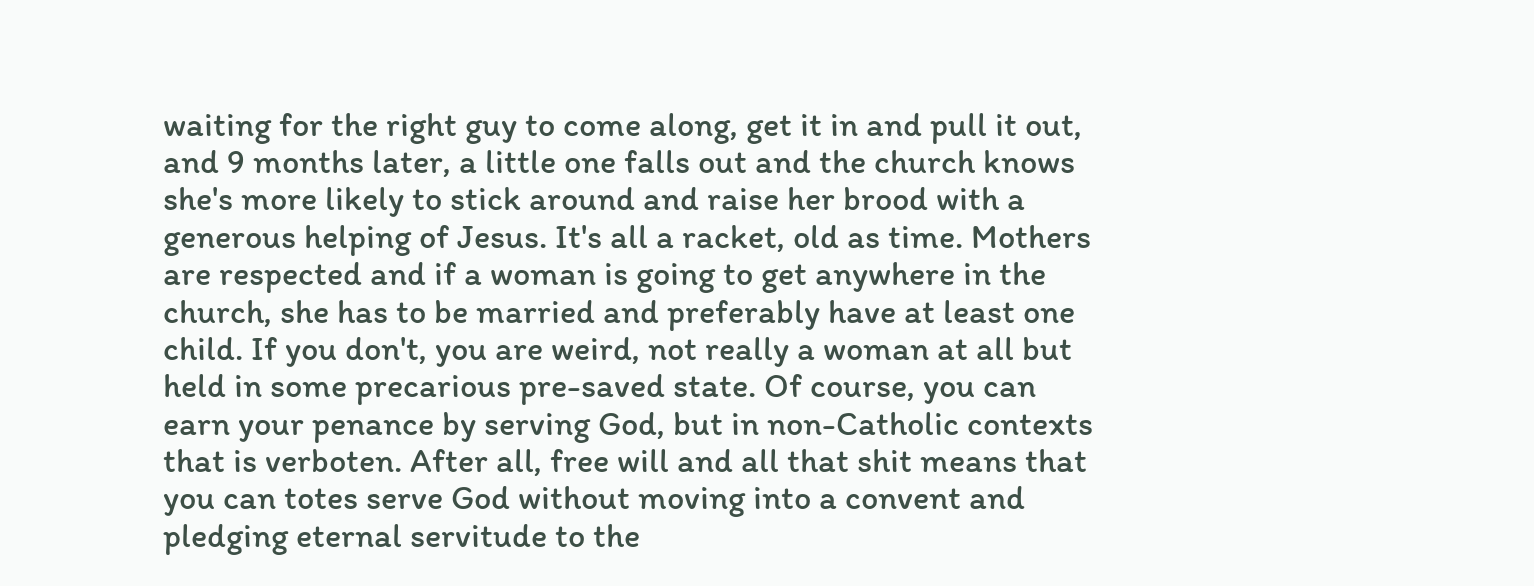waiting for the right guy to come along, get it in and pull it out, and 9 months later, a little one falls out and the church knows she's more likely to stick around and raise her brood with a generous helping of Jesus. It's all a racket, old as time. Mothers are respected and if a woman is going to get anywhere in the church, she has to be married and preferably have at least one child. If you don't, you are weird, not really a woman at all but held in some precarious pre-saved state. Of course, you can earn your penance by serving God, but in non-Catholic contexts that is verboten. After all, free will and all that shit means that you can totes serve God without moving into a convent and pledging eternal servitude to the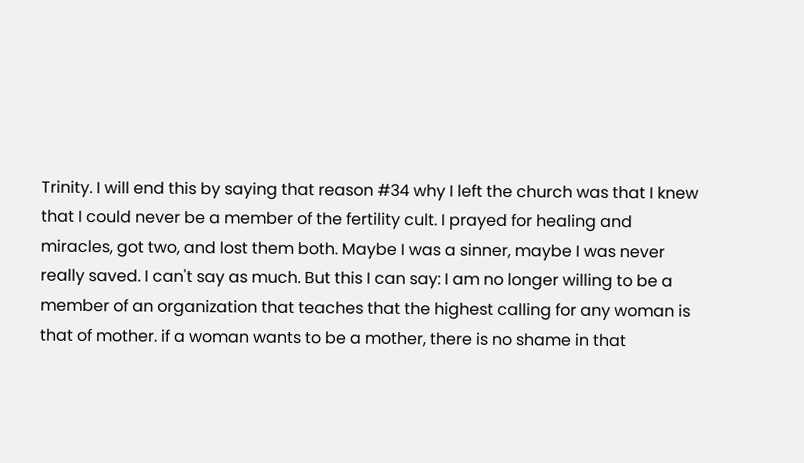Trinity. I will end this by saying that reason #34 why I left the church was that I knew that I could never be a member of the fertility cult. I prayed for healing and miracles, got two, and lost them both. Maybe I was a sinner, maybe I was never really saved. I can't say as much. But this I can say: I am no longer willing to be a member of an organization that teaches that the highest calling for any woman is that of mother. if a woman wants to be a mother, there is no shame in that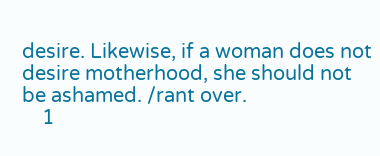desire. Likewise, if a woman does not desire motherhood, she should not be ashamed. /rant over.
    1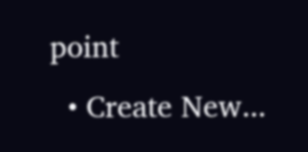point
  • Create New...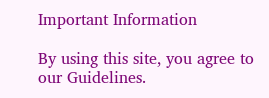Important Information

By using this site, you agree to our Guidelines.